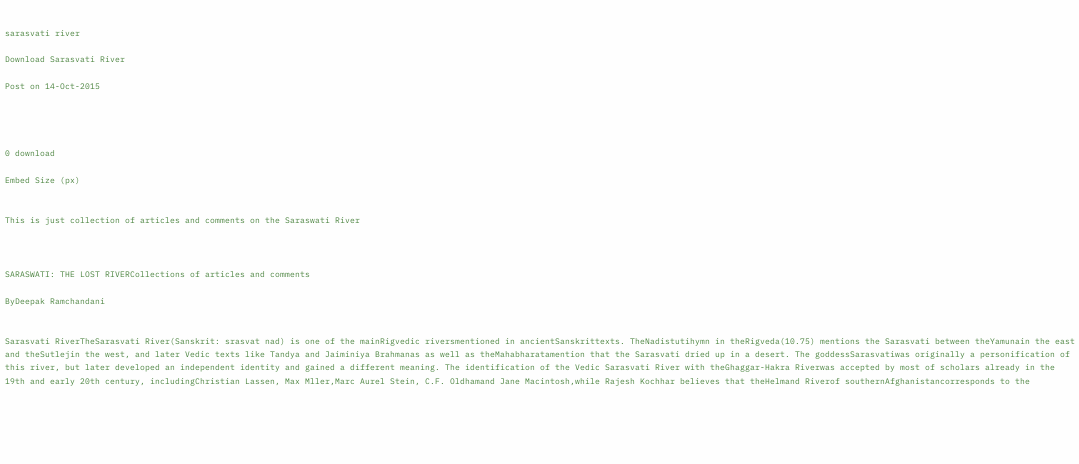sarasvati river

Download Sarasvati River

Post on 14-Oct-2015




0 download

Embed Size (px)


This is just collection of articles and comments on the Saraswati River



SARASWATI: THE LOST RIVERCollections of articles and comments

ByDeepak Ramchandani


Sarasvati RiverTheSarasvati River(Sanskrit: srasvat nad) is one of the mainRigvedic riversmentioned in ancientSanskrittexts. TheNadistutihymn in theRigveda(10.75) mentions the Sarasvati between theYamunain the east and theSutlejin the west, and later Vedic texts like Tandya and Jaiminiya Brahmanas as well as theMahabharatamention that the Sarasvati dried up in a desert. The goddessSarasvatiwas originally a personification of this river, but later developed an independent identity and gained a different meaning. The identification of the Vedic Sarasvati River with theGhaggar-Hakra Riverwas accepted by most of scholars already in the 19th and early 20th century, includingChristian Lassen, Max Mller,Marc Aurel Stein, C.F. Oldhamand Jane Macintosh,while Rajesh Kochhar believes that theHelmand Riverof southernAfghanistancorresponds to the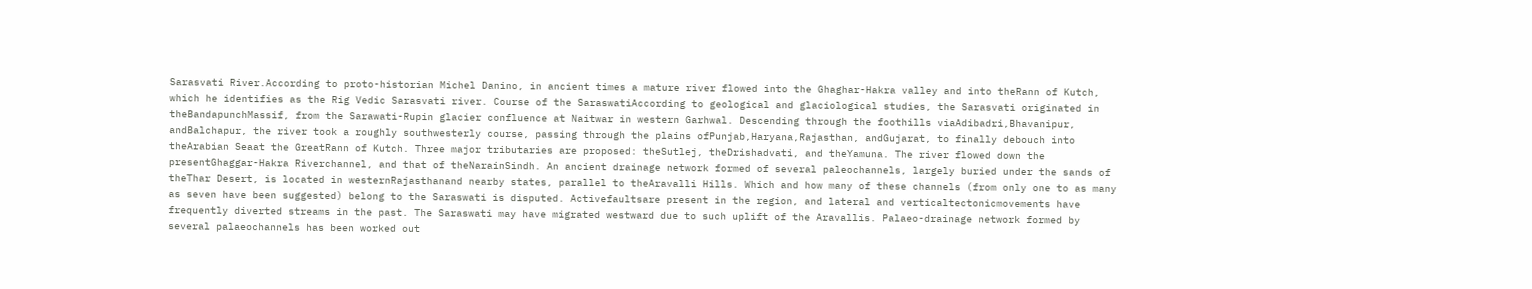Sarasvati River.According to proto-historian Michel Danino, in ancient times a mature river flowed into the Ghaghar-Hakra valley and into theRann of Kutch, which he identifies as the Rig Vedic Sarasvati river. Course of the SaraswatiAccording to geological and glaciological studies, the Sarasvati originated in theBandapunchMassif, from the Sarawati-Rupin glacier confluence at Naitwar in western Garhwal. Descending through the foothills viaAdibadri,Bhavanipur, andBalchapur, the river took a roughly southwesterly course, passing through the plains ofPunjab,Haryana,Rajasthan, andGujarat, to finally debouch into theArabian Seaat the GreatRann of Kutch. Three major tributaries are proposed: theSutlej, theDrishadvati, and theYamuna. The river flowed down the presentGhaggar-Hakra Riverchannel, and that of theNarainSindh. An ancient drainage network formed of several paleochannels, largely buried under the sands of theThar Desert, is located in westernRajasthanand nearby states, parallel to theAravalli Hills. Which and how many of these channels (from only one to as many as seven have been suggested) belong to the Saraswati is disputed. Activefaultsare present in the region, and lateral and verticaltectonicmovements have frequently diverted streams in the past. The Saraswati may have migrated westward due to such uplift of the Aravallis. Palaeo-drainage network formed by several palaeochannels has been worked out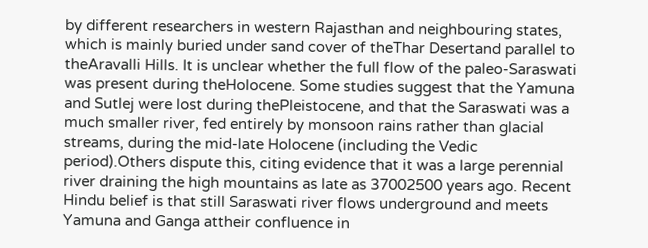by different researchers in western Rajasthan and neighbouring states, which is mainly buried under sand cover of theThar Desertand parallel to theAravalli Hills. It is unclear whether the full flow of the paleo-Saraswati was present during theHolocene. Some studies suggest that the Yamuna and Sutlej were lost during thePleistocene, and that the Saraswati was a much smaller river, fed entirely by monsoon rains rather than glacial streams, during the mid-late Holocene (including the Vedic period).Others dispute this, citing evidence that it was a large perennial river draining the high mountains as late as 37002500 years ago. Recent Hindu belief is that still Saraswati river flows underground and meets Yamuna and Ganga attheir confluence in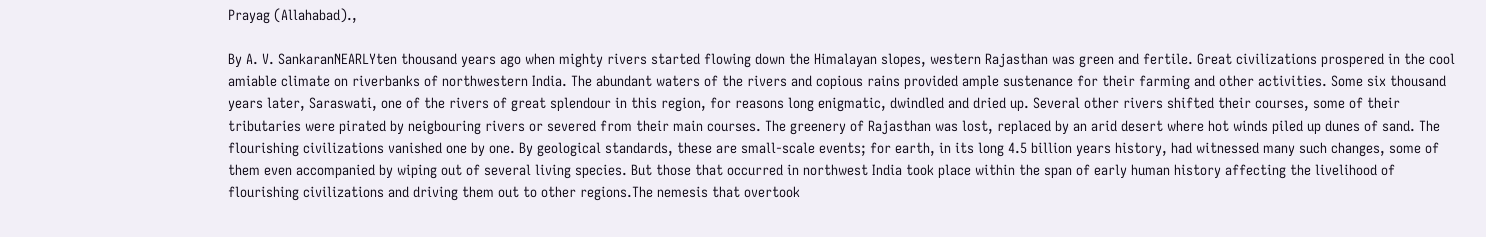Prayag (Allahabad).,

By A. V. SankaranNEARLYten thousand years ago when mighty rivers started flowing down the Himalayan slopes, western Rajasthan was green and fertile. Great civilizations prospered in the cool amiable climate on riverbanks of northwestern India. The abundant waters of the rivers and copious rains provided ample sustenance for their farming and other activities. Some six thousand years later, Saraswati, one of the rivers of great splendour in this region, for reasons long enigmatic, dwindled and dried up. Several other rivers shifted their courses, some of their tributaries were pirated by neigbouring rivers or severed from their main courses. The greenery of Rajasthan was lost, replaced by an arid desert where hot winds piled up dunes of sand. The flourishing civilizations vanished one by one. By geological standards, these are small-scale events; for earth, in its long 4.5 billion years history, had witnessed many such changes, some of them even accompanied by wiping out of several living species. But those that occurred in northwest India took place within the span of early human history affecting the livelihood of flourishing civilizations and driving them out to other regions.The nemesis that overtook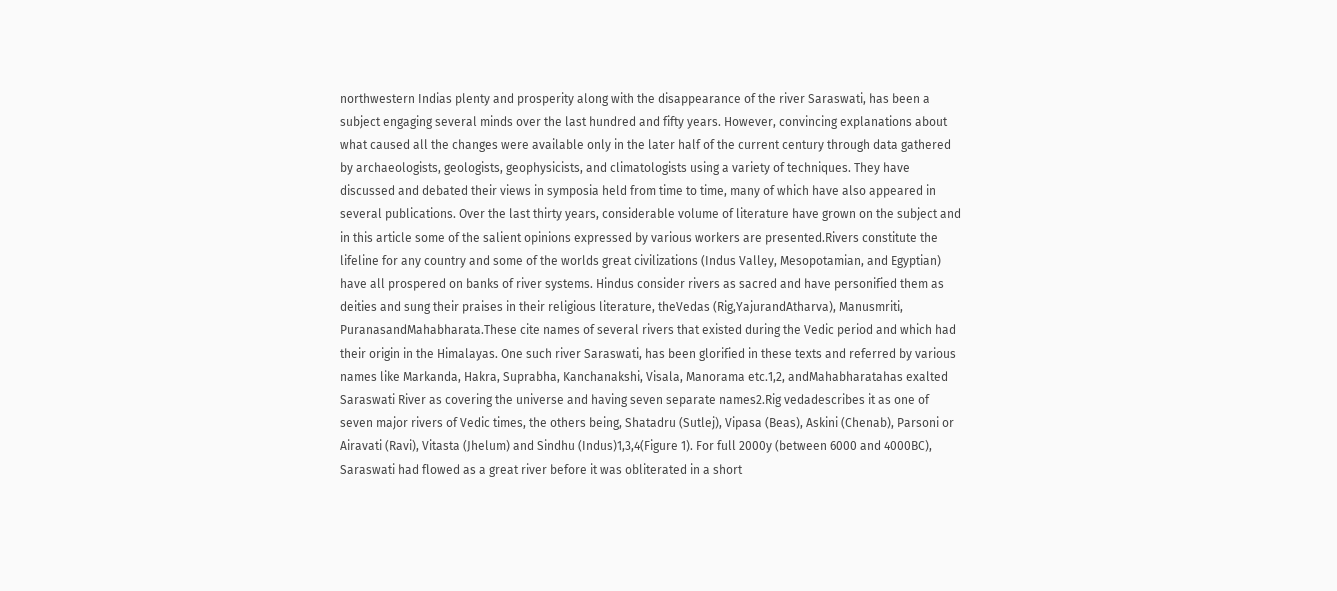northwestern Indias plenty and prosperity along with the disappearance of the river Saraswati, has been a subject engaging several minds over the last hundred and fifty years. However, convincing explanations about what caused all the changes were available only in the later half of the current century through data gathered by archaeologists, geologists, geophysicists, and climatologists using a variety of techniques. They have discussed and debated their views in symposia held from time to time, many of which have also appeared in several publications. Over the last thirty years, considerable volume of literature have grown on the subject and in this article some of the salient opinions expressed by various workers are presented.Rivers constitute the lifeline for any country and some of the worlds great civilizations (Indus Valley, Mesopotamian, and Egyptian) have all prospered on banks of river systems. Hindus consider rivers as sacred and have personified them as deities and sung their praises in their religious literature, theVedas (Rig,YajurandAtharva), Manusmriti, PuranasandMahabharata.These cite names of several rivers that existed during the Vedic period and which had their origin in the Himalayas. One such river Saraswati, has been glorified in these texts and referred by various names like Markanda, Hakra, Suprabha, Kanchanakshi, Visala, Manorama etc.1,2, andMahabharatahas exalted Saraswati River as covering the universe and having seven separate names2.Rig vedadescribes it as one of seven major rivers of Vedic times, the others being, Shatadru (Sutlej), Vipasa (Beas), Askini (Chenab), Parsoni or Airavati (Ravi), Vitasta (Jhelum) and Sindhu (Indus)1,3,4(Figure 1). For full 2000y (between 6000 and 4000BC), Saraswati had flowed as a great river before it was obliterated in a short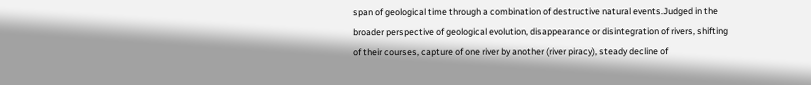span of geological time through a combination of destructive natural events.Judged in the broader perspective of geological evolution, disappearance or disintegration of rivers, shifting of their courses, capture of one river by another (river piracy), steady decline of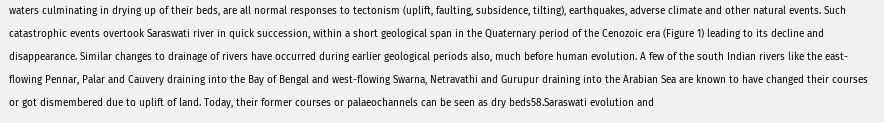waters culminating in drying up of their beds, are all normal responses to tectonism (uplift, faulting, subsidence, tilting), earthquakes, adverse climate and other natural events. Such catastrophic events overtook Saraswati river in quick succession, within a short geological span in the Quaternary period of the Cenozoic era (Figure 1) leading to its decline and disappearance. Similar changes to drainage of rivers have occurred during earlier geological periods also, much before human evolution. A few of the south Indian rivers like the east-flowing Pennar, Palar and Cauvery draining into the Bay of Bengal and west-flowing Swarna, Netravathi and Gurupur draining into the Arabian Sea are known to have changed their courses or got dismembered due to uplift of land. Today, their former courses or palaeochannels can be seen as dry beds58.Saraswati evolution and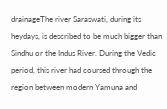drainageThe river Saraswati, during its heydays, is described to be much bigger than Sindhu or the Indus River. During the Vedic period, this river had coursed through the region between modern Yamuna and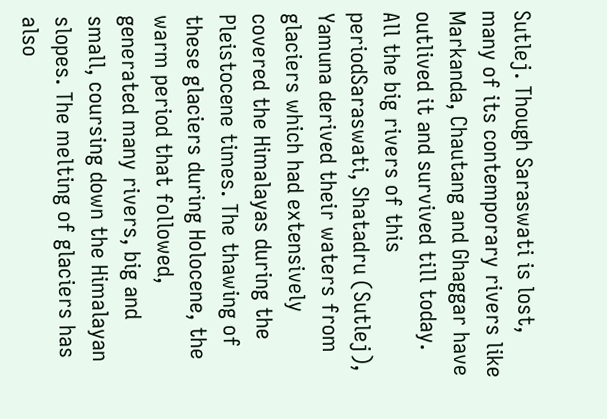Sutlej. Though Saraswati is lost, many of its contemporary rivers like Markanda, Chautang and Ghaggar have outlived it and survived till today. All the big rivers of this periodSaraswati, Shatadru (Sutlej), Yamuna derived their waters from glaciers which had extensively covered the Himalayas during the Pleistocene times. The thawing of these glaciers during Holocene, the warm period that followed, generated many rivers, big and small, coursing down the Himalayan slopes. The melting of glaciers has also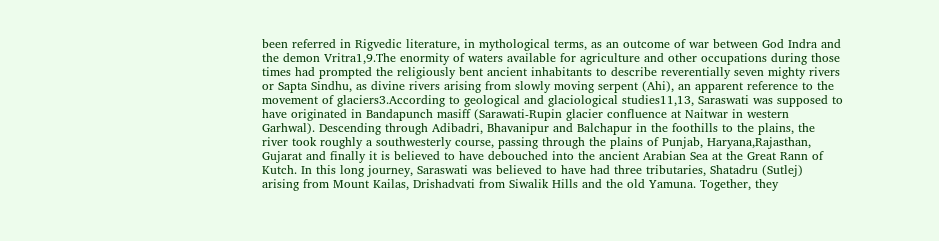been referred in Rigvedic literature, in mythological terms, as an outcome of war between God Indra and the demon Vritra1,9.The enormity of waters available for agriculture and other occupations during those times had prompted the religiously bent ancient inhabitants to describe reverentially seven mighty rivers or Sapta Sindhu, as divine rivers arising from slowly moving serpent (Ahi), an apparent reference to the movement of glaciers3.According to geological and glaciological studies11,13, Saraswati was supposed to have originated in Bandapunch masiff (Sarawati-Rupin glacier confluence at Naitwar in western Garhwal). Descending through Adibadri, Bhavanipur and Balchapur in the foothills to the plains, the river took roughly a southwesterly course, passing through the plains of Punjab, Haryana,Rajasthan, Gujarat and finally it is believed to have debouched into the ancient Arabian Sea at the Great Rann of Kutch. In this long journey, Saraswati was believed to have had three tributaries, Shatadru (Sutlej) arising from Mount Kailas, Drishadvati from Siwalik Hills and the old Yamuna. Together, they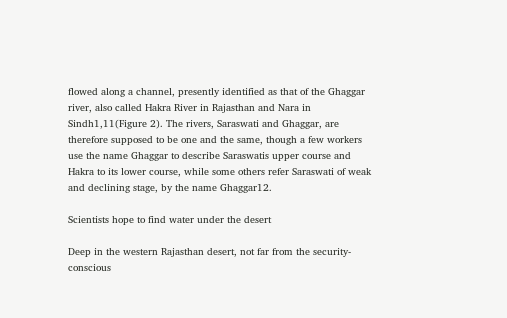flowed along a channel, presently identified as that of the Ghaggar river, also called Hakra River in Rajasthan and Nara in Sindh1,11(Figure 2). The rivers, Saraswati and Ghaggar, are therefore supposed to be one and the same, though a few workers use the name Ghaggar to describe Saraswatis upper course and Hakra to its lower course, while some others refer Saraswati of weak and declining stage, by the name Ghaggar12.

Scientists hope to find water under the desert

Deep in the western Rajasthan desert, not far from the security- conscious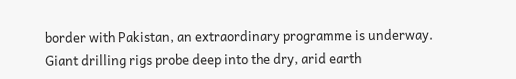border with Pakistan, an extraordinary programme is underway. Giant drilling rigs probe deep into the dry, arid earth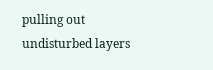pulling out undisturbed layers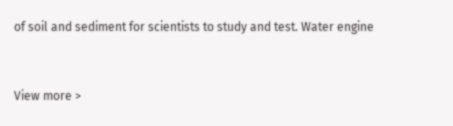of soil and sediment for scientists to study and test. Water engine


View more >